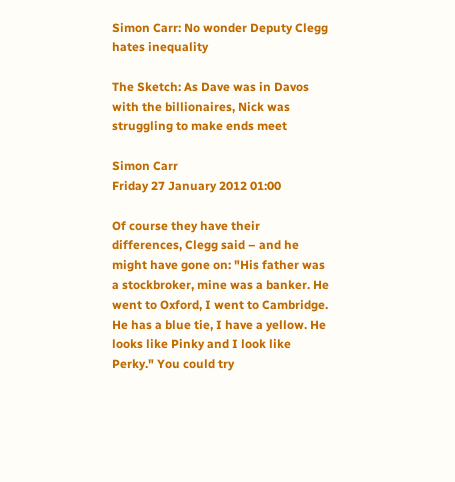Simon Carr: No wonder Deputy Clegg hates inequality

The Sketch: As Dave was in Davos with the billionaires, Nick was struggling to make ends meet

Simon Carr
Friday 27 January 2012 01:00

Of course they have their differences, Clegg said – and he might have gone on: "His father was a stockbroker, mine was a banker. He went to Oxford, I went to Cambridge. He has a blue tie, I have a yellow. He looks like Pinky and I look like Perky." You could try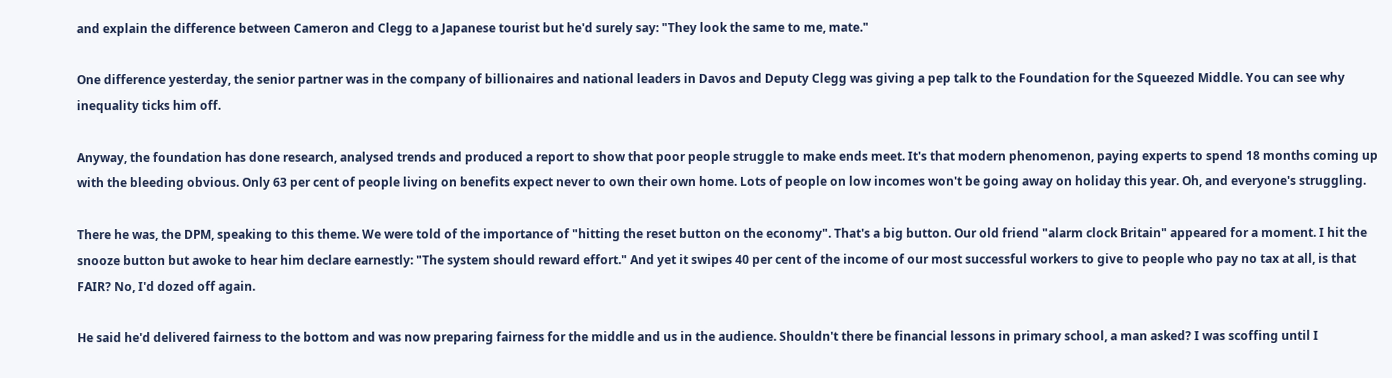and explain the difference between Cameron and Clegg to a Japanese tourist but he'd surely say: "They look the same to me, mate."

One difference yesterday, the senior partner was in the company of billionaires and national leaders in Davos and Deputy Clegg was giving a pep talk to the Foundation for the Squeezed Middle. You can see why inequality ticks him off.

Anyway, the foundation has done research, analysed trends and produced a report to show that poor people struggle to make ends meet. It's that modern phenomenon, paying experts to spend 18 months coming up with the bleeding obvious. Only 63 per cent of people living on benefits expect never to own their own home. Lots of people on low incomes won't be going away on holiday this year. Oh, and everyone's struggling.

There he was, the DPM, speaking to this theme. We were told of the importance of "hitting the reset button on the economy". That's a big button. Our old friend "alarm clock Britain" appeared for a moment. I hit the snooze button but awoke to hear him declare earnestly: "The system should reward effort." And yet it swipes 40 per cent of the income of our most successful workers to give to people who pay no tax at all, is that FAIR? No, I'd dozed off again.

He said he'd delivered fairness to the bottom and was now preparing fairness for the middle and us in the audience. Shouldn't there be financial lessons in primary school, a man asked? I was scoffing until I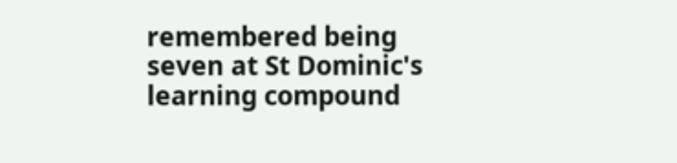remembered being seven at St Dominic's learning compound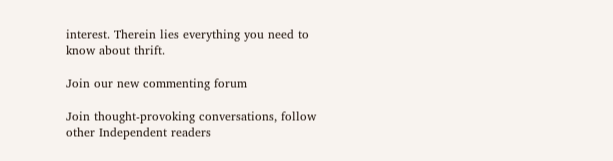interest. Therein lies everything you need to know about thrift.

Join our new commenting forum

Join thought-provoking conversations, follow other Independent readers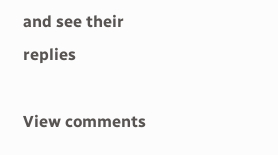and see their replies

View comments